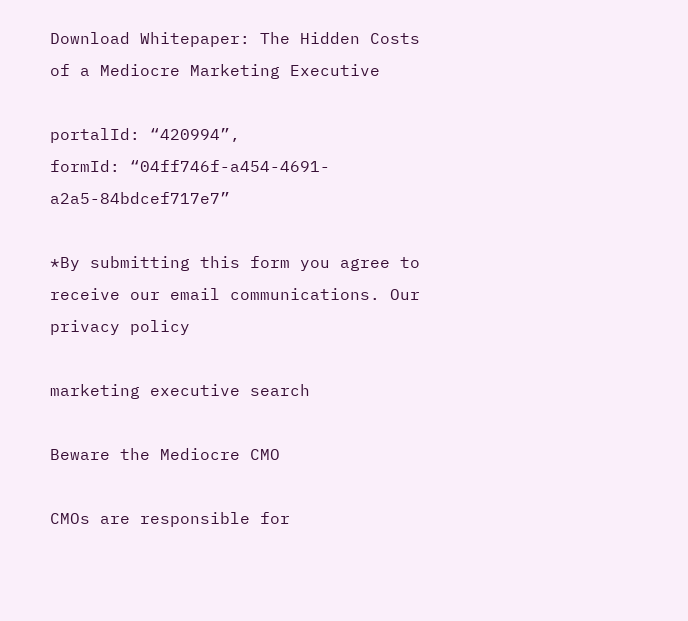Download Whitepaper: The Hidden Costs of a Mediocre Marketing Executive

portalId: “420994”,
formId: “04ff746f-a454-4691-a2a5-84bdcef717e7”

*By submitting this form you agree to receive our email communications. Our privacy policy

marketing executive search

Beware the Mediocre CMO

CMOs are responsible for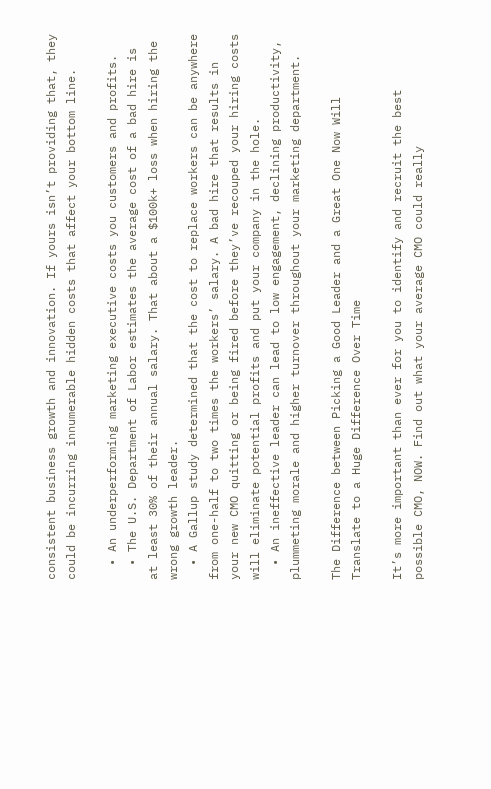consistent business growth and innovation. If yours isn’t providing that, they could be incurring innumerable hidden costs that affect your bottom line.

  • An underperforming marketing executive costs you customers and profits.
  • The U.S. Department of Labor estimates the average cost of a bad hire is at least 30% of their annual salary. That about a $100k+ loss when hiring the wrong growth leader.
  • A Gallup study determined that the cost to replace workers can be anywhere from one-half to two times the workers’ salary. A bad hire that results in your new CMO quitting or being fired before they’ve recouped your hiring costs will eliminate potential profits and put your company in the hole.
  • An ineffective leader can lead to low engagement, declining productivity, plummeting morale and higher turnover throughout your marketing department.

The Difference between Picking a Good Leader and a Great One Now Will Translate to a Huge Difference Over Time

It’s more important than ever for you to identify and recruit the best possible CMO, NOW. Find out what your average CMO could really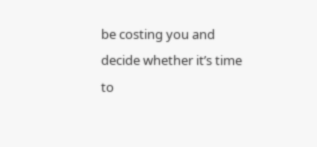be costing you and decide whether it’s time to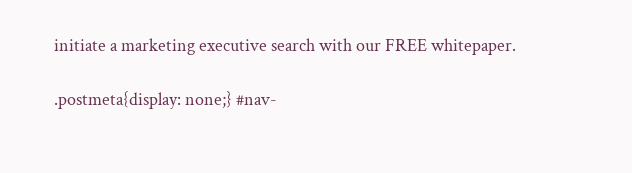initiate a marketing executive search with our FREE whitepaper.

.postmeta{display: none;} #nav-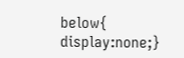below{ display:none;}